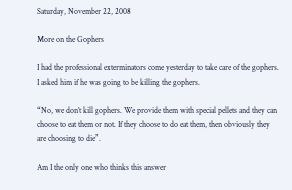Saturday, November 22, 2008

More on the Gophers

I had the professional exterminators come yesterday to take care of the gophers. I asked him if he was going to be killing the gophers.

“No, we don’t kill gophers. We provide them with special pellets and they can choose to eat them or not. If they choose to do eat them, then obviously they are choosing to die”.

Am I the only one who thinks this answer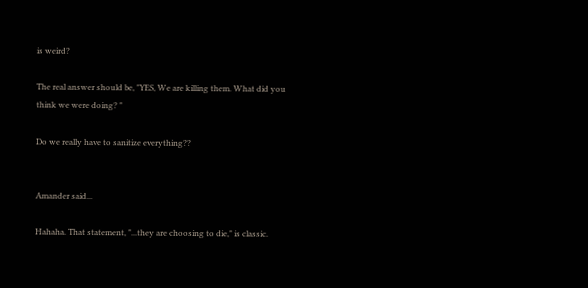is weird?

The real answer should be, "YES, We are killing them. What did you think we were doing? "

Do we really have to sanitize everything??


Amander said...

Hahaha. That statement, "...they are choosing to die," is classic.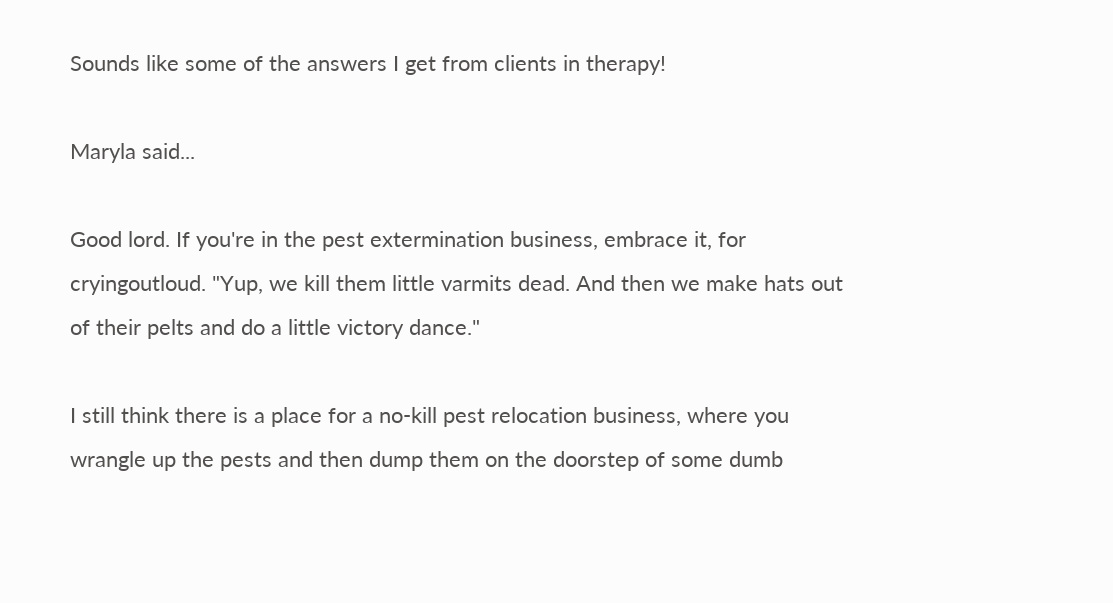Sounds like some of the answers I get from clients in therapy!

Maryla said...

Good lord. If you're in the pest extermination business, embrace it, for cryingoutloud. "Yup, we kill them little varmits dead. And then we make hats out of their pelts and do a little victory dance."

I still think there is a place for a no-kill pest relocation business, where you wrangle up the pests and then dump them on the doorstep of some dumb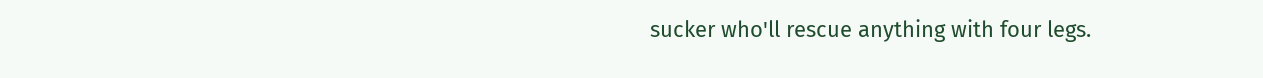sucker who'll rescue anything with four legs.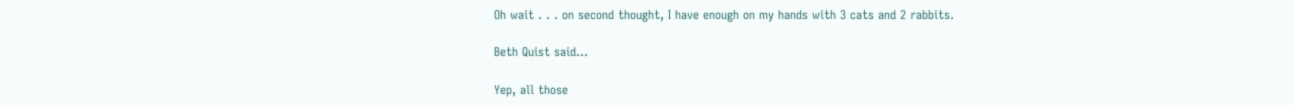Oh wait . . . on second thought, I have enough on my hands with 3 cats and 2 rabbits.

Beth Quist said...

Yep, all those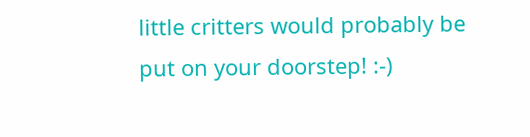little critters would probably be put on your doorstep! :-)